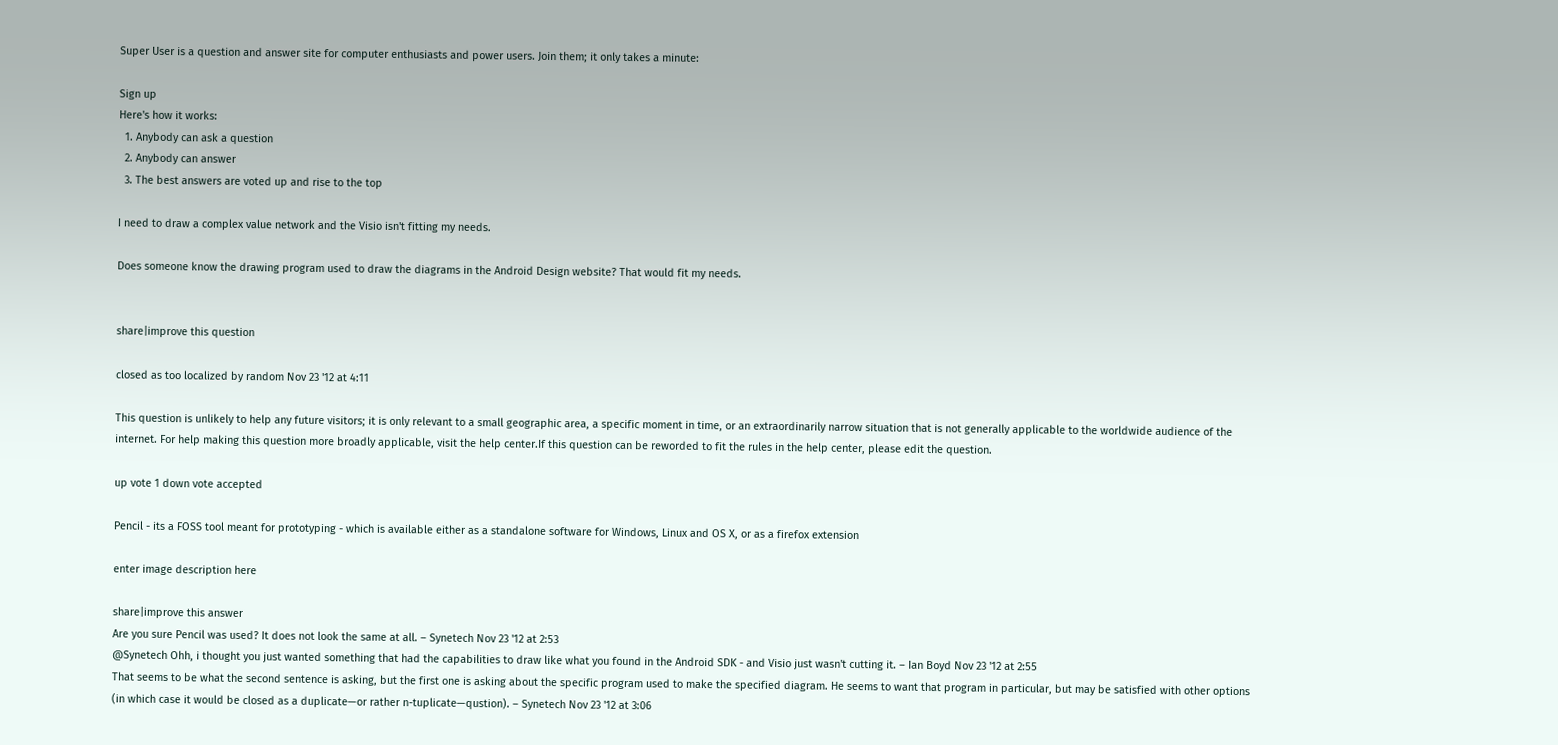Super User is a question and answer site for computer enthusiasts and power users. Join them; it only takes a minute:

Sign up
Here's how it works:
  1. Anybody can ask a question
  2. Anybody can answer
  3. The best answers are voted up and rise to the top

I need to draw a complex value network and the Visio isn't fitting my needs.

Does someone know the drawing program used to draw the diagrams in the Android Design website? That would fit my needs.


share|improve this question

closed as too localized by random Nov 23 '12 at 4:11

This question is unlikely to help any future visitors; it is only relevant to a small geographic area, a specific moment in time, or an extraordinarily narrow situation that is not generally applicable to the worldwide audience of the internet. For help making this question more broadly applicable, visit the help center.If this question can be reworded to fit the rules in the help center, please edit the question.

up vote 1 down vote accepted

Pencil - its a FOSS tool meant for prototyping - which is available either as a standalone software for Windows, Linux and OS X, or as a firefox extension

enter image description here

share|improve this answer
Are you sure Pencil was used? It does not look the same at all. – Synetech Nov 23 '12 at 2:53
@Synetech Ohh, i thought you just wanted something that had the capabilities to draw like what you found in the Android SDK - and Visio just wasn't cutting it. – Ian Boyd Nov 23 '12 at 2:55
That seems to be what the second sentence is asking, but the first one is asking about the specific program used to make the specified diagram. He seems to want that program in particular, but may be satisfied with other options (in which case it would be closed as a duplicate—or rather n-tuplicate—qustion). – Synetech Nov 23 '12 at 3:06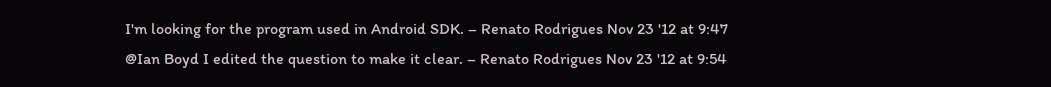I'm looking for the program used in Android SDK. – Renato Rodrigues Nov 23 '12 at 9:47
@Ian Boyd I edited the question to make it clear. – Renato Rodrigues Nov 23 '12 at 9:54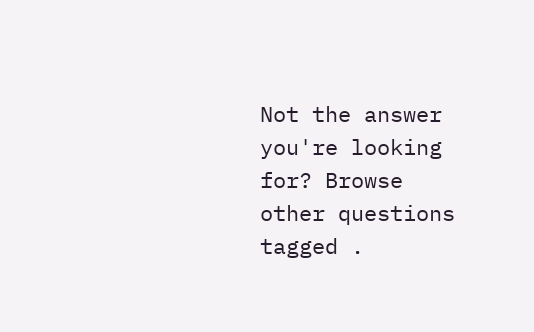Not the answer you're looking for? Browse other questions tagged .